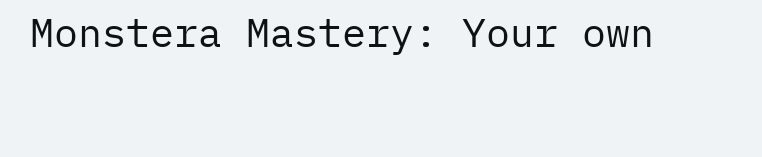Monstera Mastery: Your own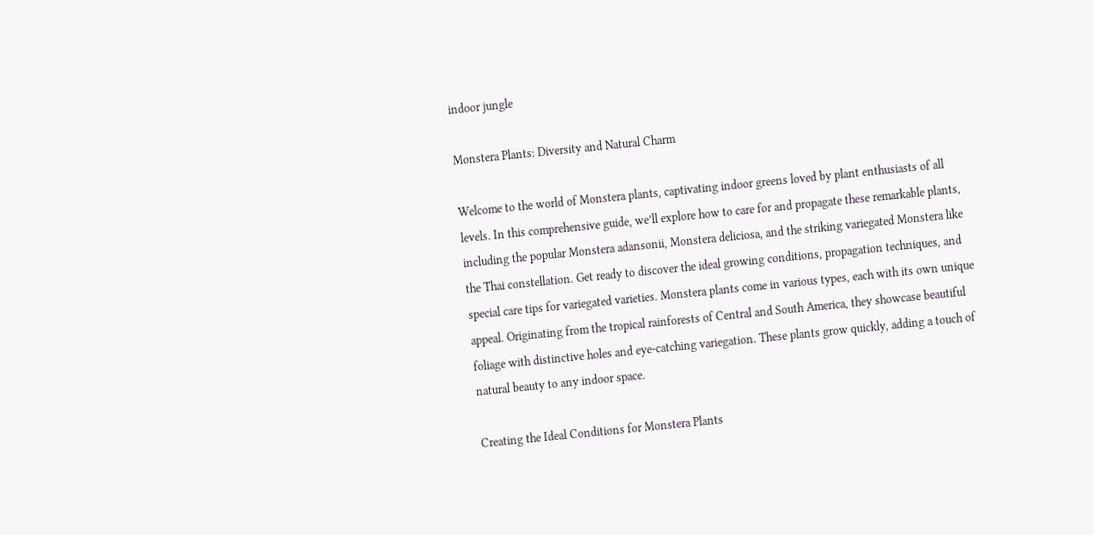indoor jungle

Monstera Plants: Diversity and Natural Charm

Welcome to the world of Monstera plants, captivating indoor greens loved by plant enthusiasts of all levels. In this comprehensive guide, we’ll explore how to care for and propagate these remarkable plants, including the popular Monstera adansonii, Monstera deliciosa, and the striking variegated Monstera like the Thai constellation. Get ready to discover the ideal growing conditions, propagation techniques, and special care tips for variegated varieties. Monstera plants come in various types, each with its own unique appeal. Originating from the tropical rainforests of Central and South America, they showcase beautiful foliage with distinctive holes and eye-catching variegation. These plants grow quickly, adding a touch of natural beauty to any indoor space.

Creating the Ideal Conditions for Monstera Plants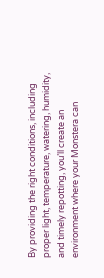By providing the right conditions, including proper light, temperature, watering, humidity, and timely repotting, you’ll create an environment where your Monstera can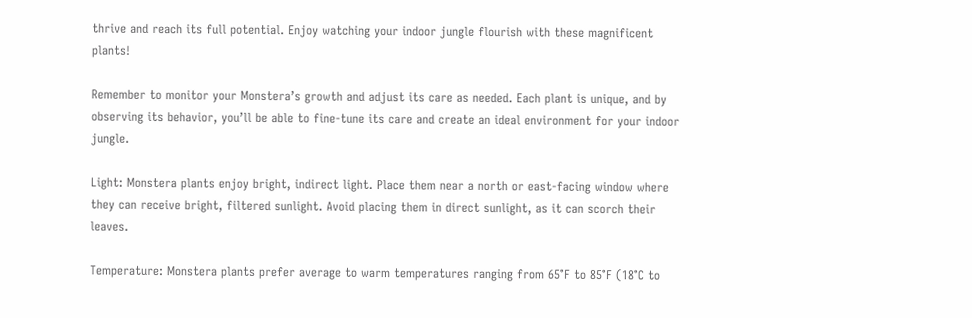thrive and reach its full potential. Enjoy watching your indoor jungle flourish with these magnificent plants!

Remember to monitor your Monstera’s growth and adjust its care as needed. Each plant is unique, and by observing its behavior, you’ll be able to fine-tune its care and create an ideal environment for your indoor jungle.

Light: Monstera plants enjoy bright, indirect light. Place them near a north or east-facing window where they can receive bright, filtered sunlight. Avoid placing them in direct sunlight, as it can scorch their leaves.

Temperature: Monstera plants prefer average to warm temperatures ranging from 65°F to 85°F (18°C to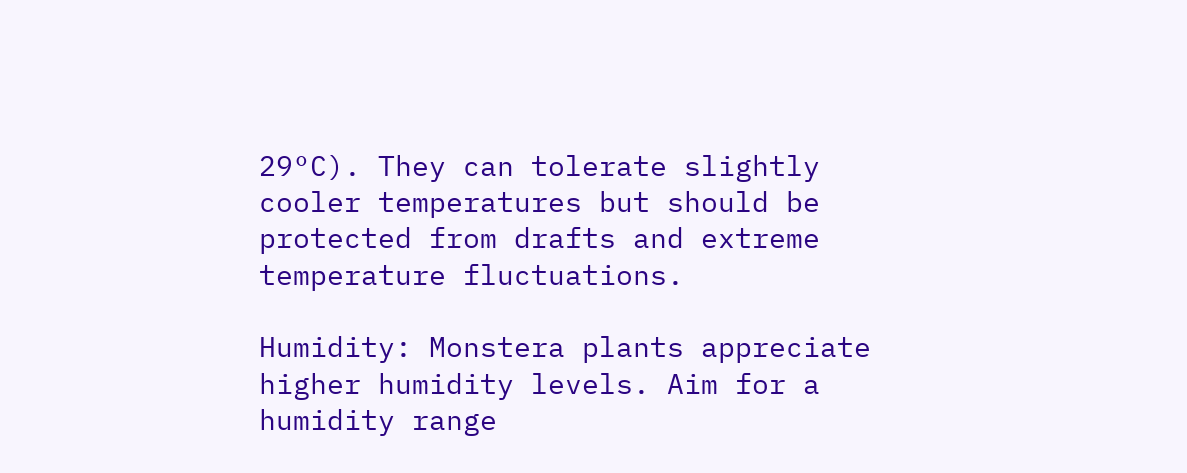29°C). They can tolerate slightly cooler temperatures but should be protected from drafts and extreme temperature fluctuations.

Humidity: Monstera plants appreciate higher humidity levels. Aim for a humidity range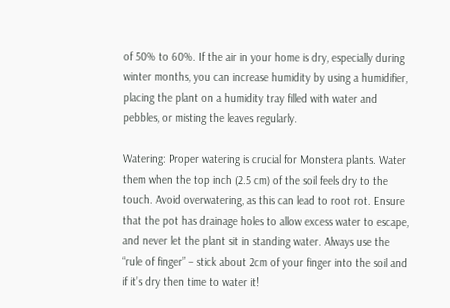of 50% to 60%. If the air in your home is dry, especially during winter months, you can increase humidity by using a humidifier, placing the plant on a humidity tray filled with water and pebbles, or misting the leaves regularly.

Watering: Proper watering is crucial for Monstera plants. Water them when the top inch (2.5 cm) of the soil feels dry to the touch. Avoid overwatering, as this can lead to root rot. Ensure that the pot has drainage holes to allow excess water to escape, and never let the plant sit in standing water. Always use the “rule of finger” – stick about 2cm of your finger into the soil and if it’s dry then time to water it!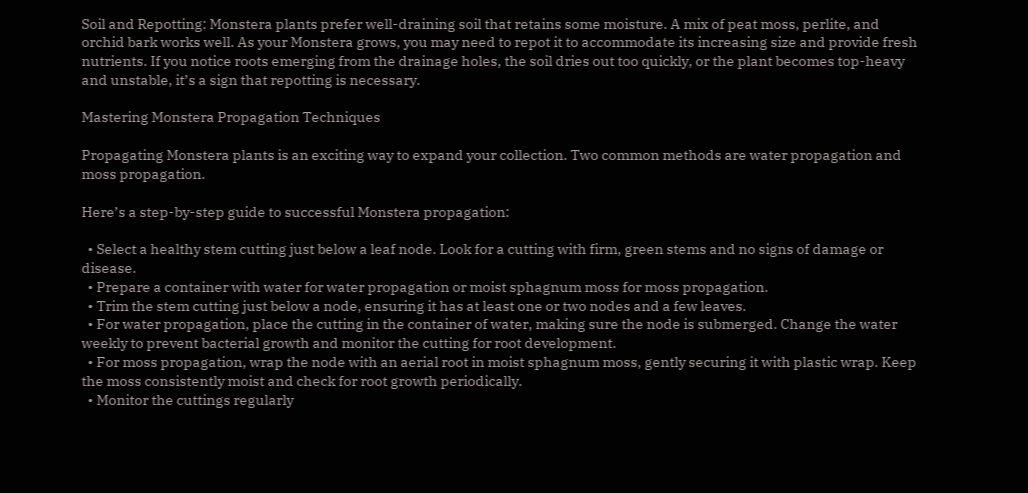Soil and Repotting: Monstera plants prefer well-draining soil that retains some moisture. A mix of peat moss, perlite, and orchid bark works well. As your Monstera grows, you may need to repot it to accommodate its increasing size and provide fresh nutrients. If you notice roots emerging from the drainage holes, the soil dries out too quickly, or the plant becomes top-heavy and unstable, it’s a sign that repotting is necessary.

Mastering Monstera Propagation Techniques

Propagating Monstera plants is an exciting way to expand your collection. Two common methods are water propagation and moss propagation.

Here’s a step-by-step guide to successful Monstera propagation:

  • Select a healthy stem cutting just below a leaf node. Look for a cutting with firm, green stems and no signs of damage or disease.
  • Prepare a container with water for water propagation or moist sphagnum moss for moss propagation.
  • Trim the stem cutting just below a node, ensuring it has at least one or two nodes and a few leaves.
  • For water propagation, place the cutting in the container of water, making sure the node is submerged. Change the water weekly to prevent bacterial growth and monitor the cutting for root development.
  • For moss propagation, wrap the node with an aerial root in moist sphagnum moss, gently securing it with plastic wrap. Keep the moss consistently moist and check for root growth periodically.
  • Monitor the cuttings regularly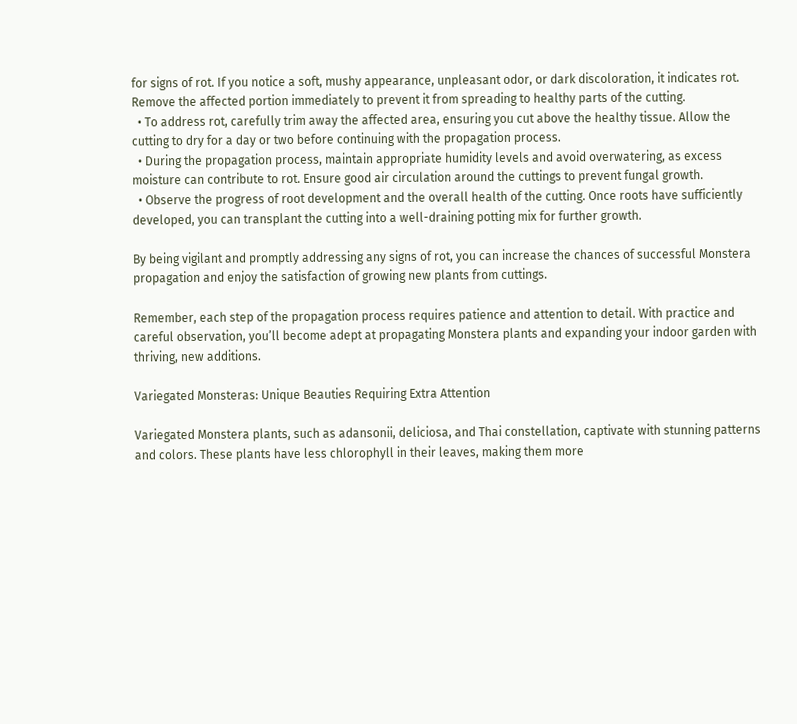for signs of rot. If you notice a soft, mushy appearance, unpleasant odor, or dark discoloration, it indicates rot. Remove the affected portion immediately to prevent it from spreading to healthy parts of the cutting.
  • To address rot, carefully trim away the affected area, ensuring you cut above the healthy tissue. Allow the cutting to dry for a day or two before continuing with the propagation process.
  • During the propagation process, maintain appropriate humidity levels and avoid overwatering, as excess moisture can contribute to rot. Ensure good air circulation around the cuttings to prevent fungal growth.
  • Observe the progress of root development and the overall health of the cutting. Once roots have sufficiently developed, you can transplant the cutting into a well-draining potting mix for further growth.

By being vigilant and promptly addressing any signs of rot, you can increase the chances of successful Monstera propagation and enjoy the satisfaction of growing new plants from cuttings.

Remember, each step of the propagation process requires patience and attention to detail. With practice and careful observation, you’ll become adept at propagating Monstera plants and expanding your indoor garden with thriving, new additions.

Variegated Monsteras: Unique Beauties Requiring Extra Attention

Variegated Monstera plants, such as adansonii, deliciosa, and Thai constellation, captivate with stunning patterns and colors. These plants have less chlorophyll in their leaves, making them more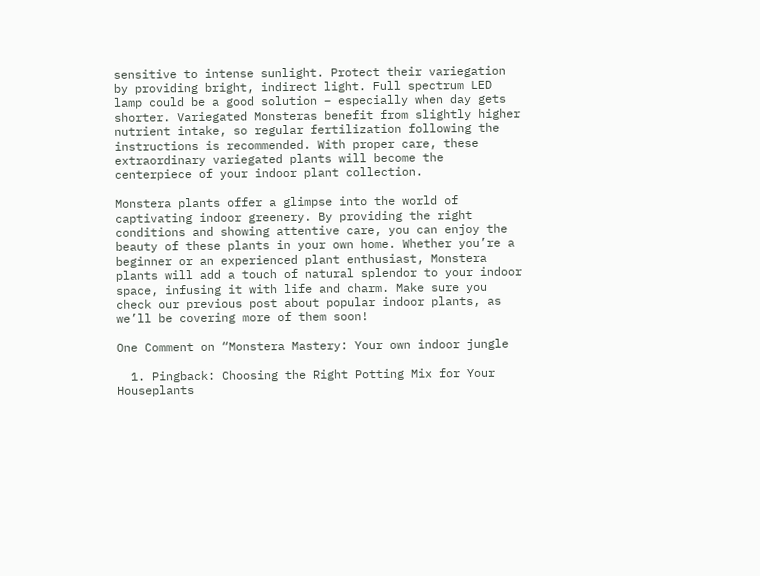sensitive to intense sunlight. Protect their variegation by providing bright, indirect light. Full spectrum LED lamp could be a good solution – especially when day gets shorter. Variegated Monsteras benefit from slightly higher nutrient intake, so regular fertilization following the instructions is recommended. With proper care, these extraordinary variegated plants will become the centerpiece of your indoor plant collection.

Monstera plants offer a glimpse into the world of captivating indoor greenery. By providing the right conditions and showing attentive care, you can enjoy the beauty of these plants in your own home. Whether you’re a beginner or an experienced plant enthusiast, Monstera plants will add a touch of natural splendor to your indoor space, infusing it with life and charm. Make sure you check our previous post about popular indoor plants, as we’ll be covering more of them soon!

One Comment on “Monstera Mastery: Your own indoor jungle

  1. Pingback: Choosing the Right Potting Mix for Your Houseplants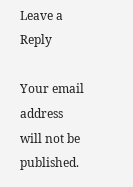Leave a Reply

Your email address will not be published.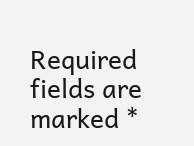Required fields are marked *